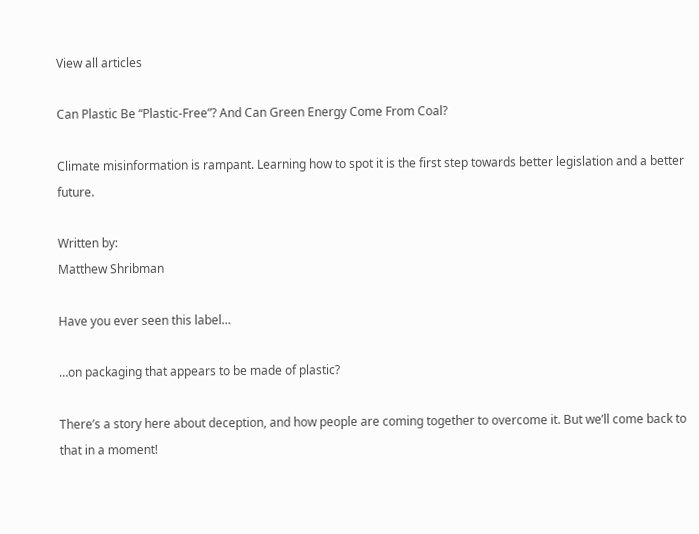View all articles

Can Plastic Be “Plastic-Free”? And Can Green Energy Come From Coal?

Climate misinformation is rampant. Learning how to spot it is the first step towards better legislation and a better future.

Written by:
Matthew Shribman

Have you ever seen this label…

…on packaging that appears to be made of plastic?

There’s a story here about deception, and how people are coming together to overcome it. But we’ll come back to that in a moment!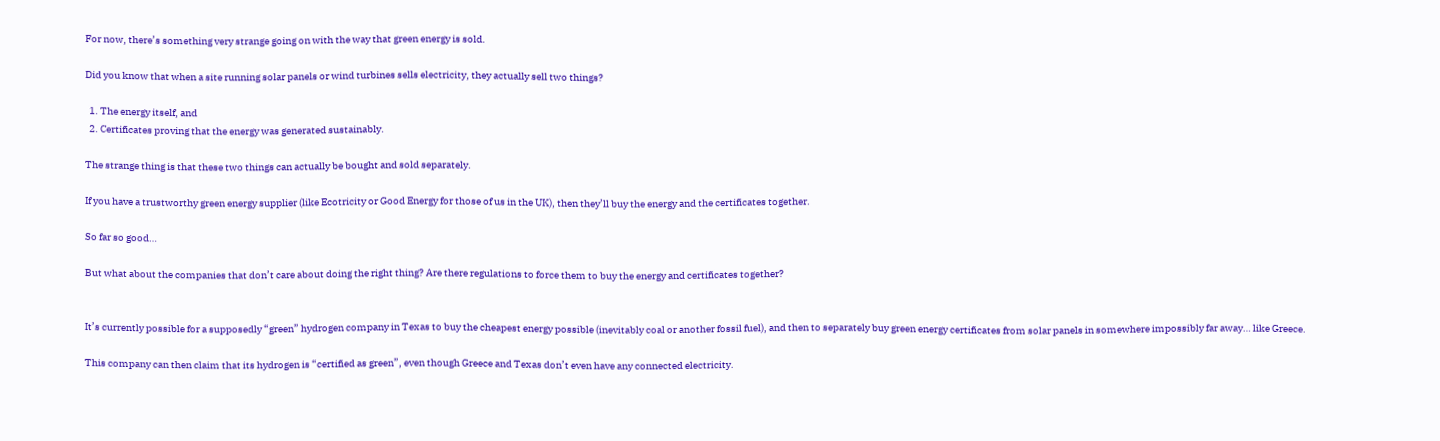For now, there’s something very strange going on with the way that green energy is sold.

Did you know that when a site running solar panels or wind turbines sells electricity, they actually sell two things?

  1. The energy itself, and
  2. Certificates proving that the energy was generated sustainably.

The strange thing is that these two things can actually be bought and sold separately.

If you have a trustworthy green energy supplier (like Ecotricity or Good Energy for those of us in the UK), then they’ll buy the energy and the certificates together.

So far so good…

But what about the companies that don’t care about doing the right thing? Are there regulations to force them to buy the energy and certificates together?


It’s currently possible for a supposedly “green” hydrogen company in Texas to buy the cheapest energy possible (inevitably coal or another fossil fuel), and then to separately buy green energy certificates from solar panels in somewhere impossibly far away… like Greece.

This company can then claim that its hydrogen is “certified as green”, even though Greece and Texas don’t even have any connected electricity.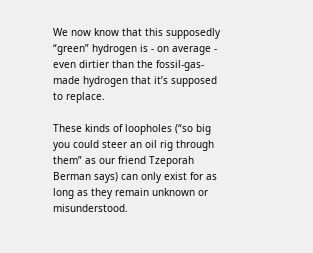We now know that this supposedly “green” hydrogen is - on average - even dirtier than the fossil-gas-made hydrogen that it’s supposed to replace.

These kinds of loopholes (“so big you could steer an oil rig through them” as our friend Tzeporah Berman says) can only exist for as long as they remain unknown or misunderstood.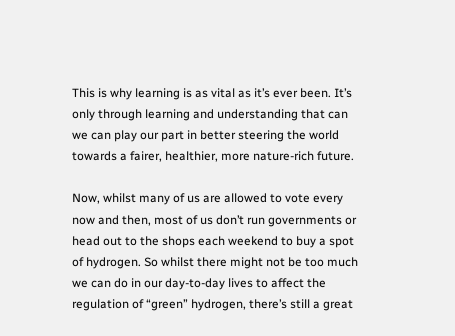This is why learning is as vital as it’s ever been. It’s only through learning and understanding that can we can play our part in better steering the world towards a fairer, healthier, more nature-rich future.

Now, whilst many of us are allowed to vote every now and then, most of us don’t run governments or head out to the shops each weekend to buy a spot of hydrogen. So whilst there might not be too much we can do in our day-to-day lives to affect the regulation of “green” hydrogen, there’s still a great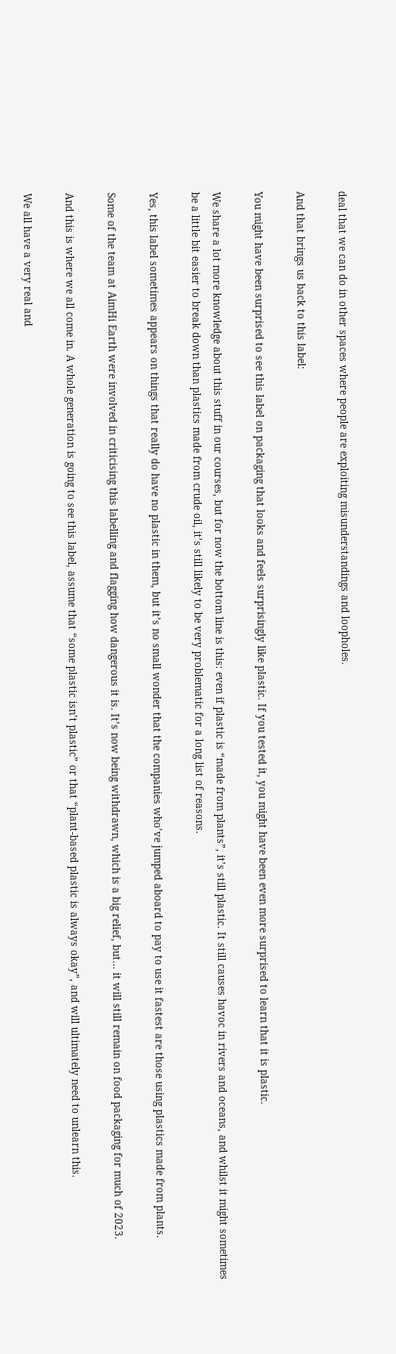deal that we can do in other spaces where people are exploiting misunderstandings and loopholes.

And that brings us back to this label:

You might have been surprised to see this label on packaging that looks and feels surprisingly like plastic. If you tested it, you might have been even more surprised to learn that it is plastic.

We share a lot more knowledge about this stuff in our courses, but for now the bottom line is this: even if plastic is “made from plants”, it’s still plastic. It still causes havoc in rivers and oceans, and whilst it might sometimes be a little bit easier to break down than plastics made from crude oil, it’s still likely to be very problematic for a long list of reasons.

Yes, this label sometimes appears on things that really do have no plastic in them, but it’s no small wonder that the companies who’ve jumped aboard to pay to use it fastest are those using plastics made from plants.

Some of the team at AimHi Earth were involved in criticising this labelling and flagging how dangerous it is. It’s now being withdrawn, which is a big relief, but… it will still remain on food packaging for much of 2023.

And this is where we all come in. A whole generation is going to see this label, assume that “some plastic isn’t plastic” or that “plant-based plastic is always okay”, and will ultimately need to unlearn this.

We all have a very real and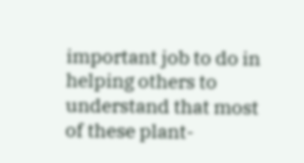important job to do in helping others to understand that most of these plant-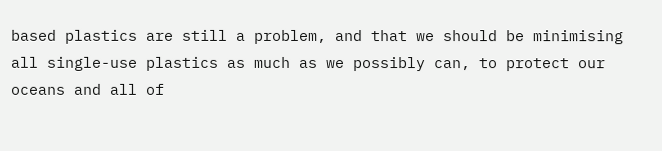based plastics are still a problem, and that we should be minimising all single-use plastics as much as we possibly can, to protect our oceans and all of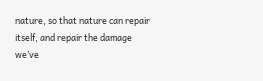nature, so that nature can repair itself, and repair the damage we’ve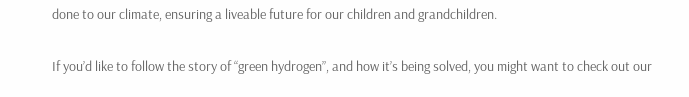done to our climate, ensuring a liveable future for our children and grandchildren.


If you’d like to follow the story of “green hydrogen”, and how it’s being solved, you might want to check out our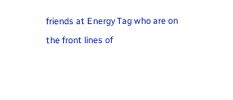friends at Energy Tag who are on the front lines of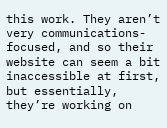this work. They aren’t very communications-focused, and so their website can seem a bit inaccessible at first, but essentially, they’re working on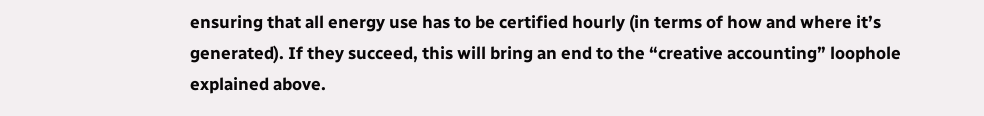ensuring that all energy use has to be certified hourly (in terms of how and where it’s generated). If they succeed, this will bring an end to the “creative accounting” loophole explained above.